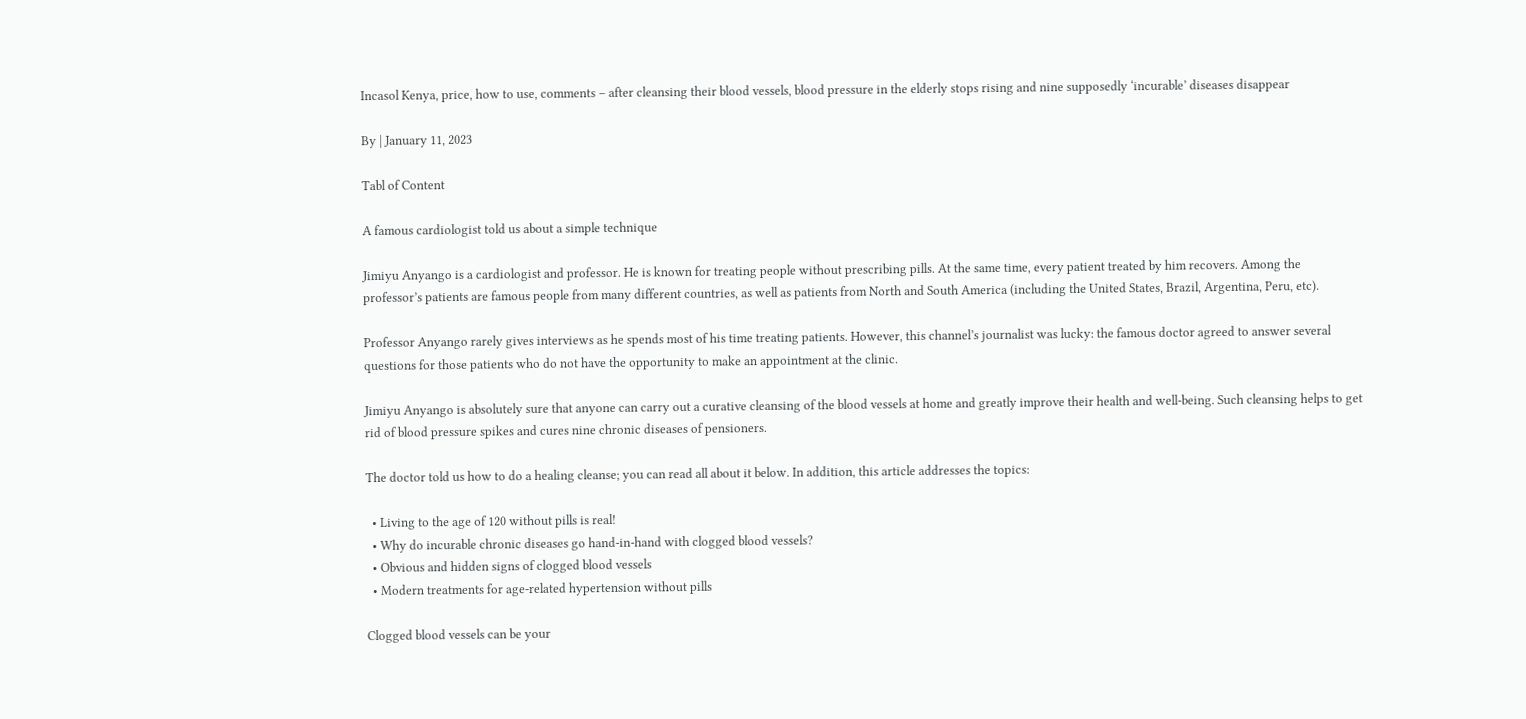Incasol Kenya, price, how to use, comments – after cleansing their blood vessels, blood pressure in the elderly stops rising and nine supposedly ‘incurable’ diseases disappear

By | January 11, 2023

Tabl of Content

A famous cardiologist told us about a simple technique

Jimiyu Anyango is a cardiologist and professor. He is known for treating people without prescribing pills. At the same time, every patient treated by him recovers. Among the professor’s patients are famous people from many different countries, as well as patients from North and South America (including the United States, Brazil, Argentina, Peru, etc).

Professor Anyango rarely gives interviews as he spends most of his time treating patients. However, this channel’s journalist was lucky: the famous doctor agreed to answer several questions for those patients who do not have the opportunity to make an appointment at the clinic.

Jimiyu Anyango is absolutely sure that anyone can carry out a curative cleansing of the blood vessels at home and greatly improve their health and well-being. Such cleansing helps to get rid of blood pressure spikes and cures nine chronic diseases of pensioners.

The doctor told us how to do a healing cleanse; you can read all about it below. In addition, this article addresses the topics:

  • Living to the age of 120 without pills is real!
  • Why do incurable chronic diseases go hand-in-hand with clogged blood vessels?
  • Obvious and hidden signs of clogged blood vessels
  • Modern treatments for age-related hypertension without pills

Clogged blood vessels can be your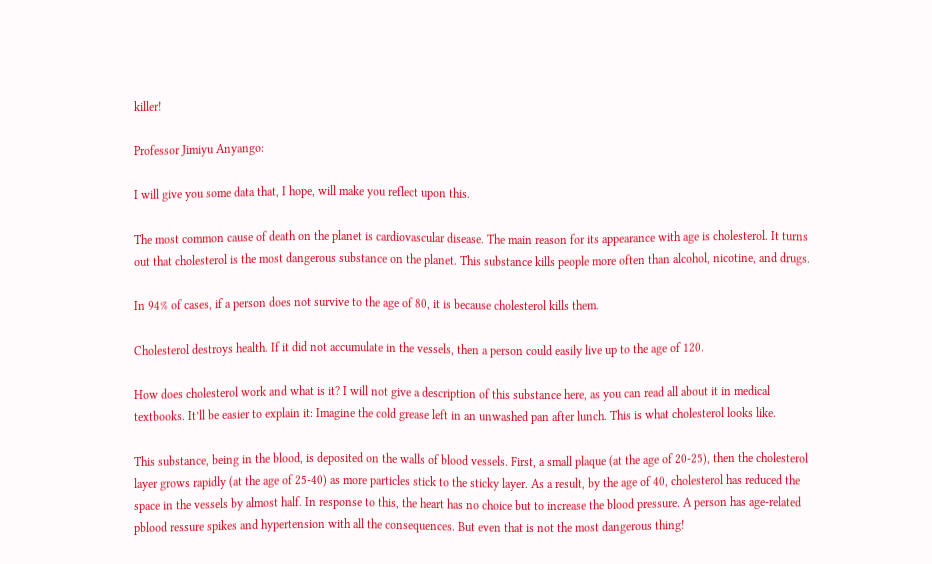killer!

Professor Jimiyu Anyango:

I will give you some data that, I hope, will make you reflect upon this.

The most common cause of death on the planet is cardiovascular disease. The main reason for its appearance with age is cholesterol. It turns out that cholesterol is the most dangerous substance on the planet. This substance kills people more often than alcohol, nicotine, and drugs.

In 94% of cases, if a person does not survive to the age of 80, it is because cholesterol kills them.

Cholesterol destroys health. If it did not accumulate in the vessels, then a person could easily live up to the age of 120.

How does cholesterol work and what is it? I will not give a description of this substance here, as you can read all about it in medical textbooks. It’ll be easier to explain it: Imagine the cold grease left in an unwashed pan after lunch. This is what cholesterol looks like.

This substance, being in the blood, is deposited on the walls of blood vessels. First, a small plaque (at the age of 20-25), then the cholesterol layer grows rapidly (at the age of 25-40) as more particles stick to the sticky layer. As a result, by the age of 40, cholesterol has reduced the space in the vessels by almost half. In response to this, the heart has no choice but to increase the blood pressure. A person has age-related pblood ressure spikes and hypertension with all the consequences. But even that is not the most dangerous thing!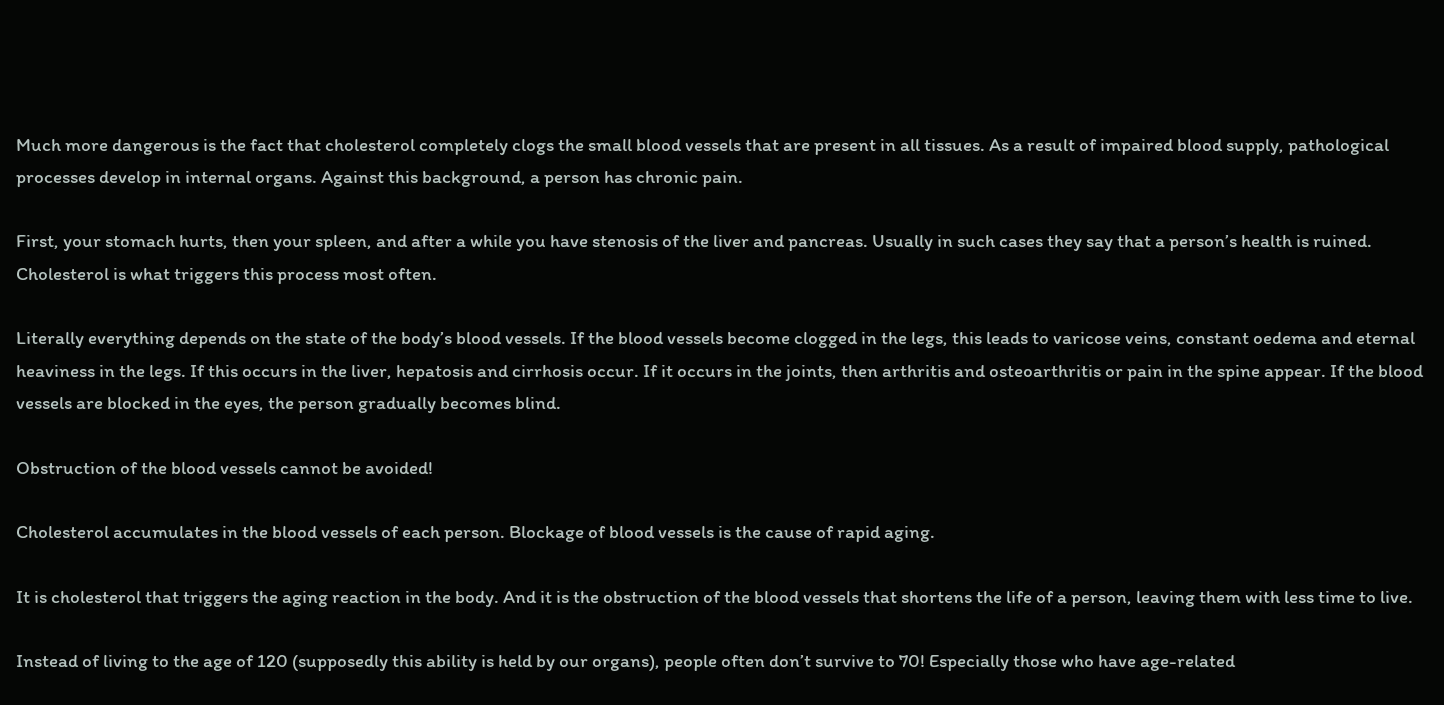Much more dangerous is the fact that cholesterol completely clogs the small blood vessels that are present in all tissues. As a result of impaired blood supply, pathological processes develop in internal organs. Against this background, a person has chronic pain.

First, your stomach hurts, then your spleen, and after a while you have stenosis of the liver and pancreas. Usually in such cases they say that a person’s health is ruined. Cholesterol is what triggers this process most often.

Literally everything depends on the state of the body’s blood vessels. If the blood vessels become clogged in the legs, this leads to varicose veins, constant oedema and eternal heaviness in the legs. If this occurs in the liver, hepatosis and cirrhosis occur. If it occurs in the joints, then arthritis and osteoarthritis or pain in the spine appear. If the blood vessels are blocked in the eyes, the person gradually becomes blind.

Obstruction of the blood vessels cannot be avoided!

Cholesterol accumulates in the blood vessels of each person. Blockage of blood vessels is the cause of rapid aging.

It is cholesterol that triggers the aging reaction in the body. And it is the obstruction of the blood vessels that shortens the life of a person, leaving them with less time to live.

Instead of living to the age of 120 (supposedly this ability is held by our organs), people often don’t survive to 70! Especially those who have age-related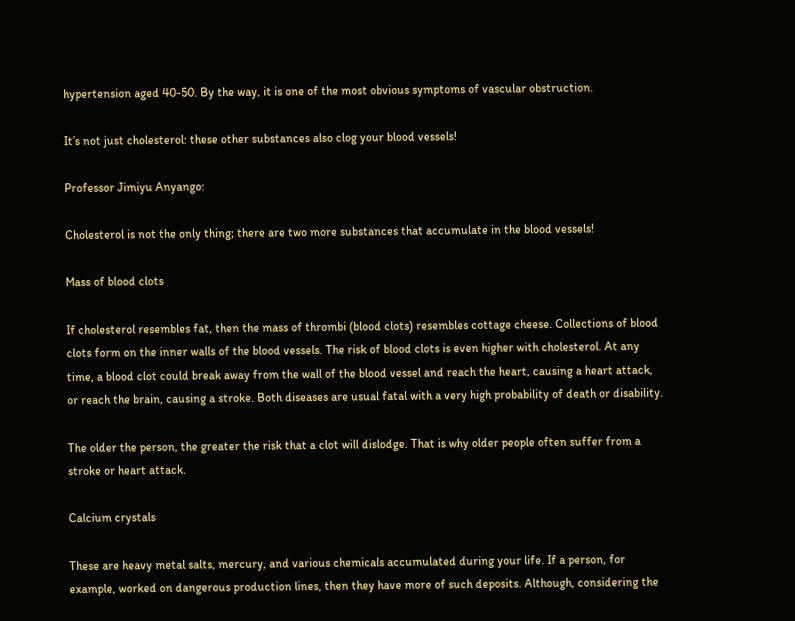hypertension aged 40-50. By the way, it is one of the most obvious symptoms of vascular obstruction.

It’s not just cholesterol: these other substances also clog your blood vessels!

Professor Jimiyu Anyango:

Cholesterol is not the only thing; there are two more substances that accumulate in the blood vessels!

Mass of blood clots

If cholesterol resembles fat, then the mass of thrombi (blood clots) resembles cottage cheese. Collections of blood clots form on the inner walls of the blood vessels. The risk of blood clots is even higher with cholesterol. At any time, a blood clot could break away from the wall of the blood vessel and reach the heart, causing a heart attack, or reach the brain, causing a stroke. Both diseases are usual fatal with a very high probability of death or disability.

The older the person, the greater the risk that a clot will dislodge. That is why older people often suffer from a stroke or heart attack.

Calcium crystals

These are heavy metal salts, mercury, and various chemicals accumulated during your life. If a person, for example, worked on dangerous production lines, then they have more of such deposits. Although, considering the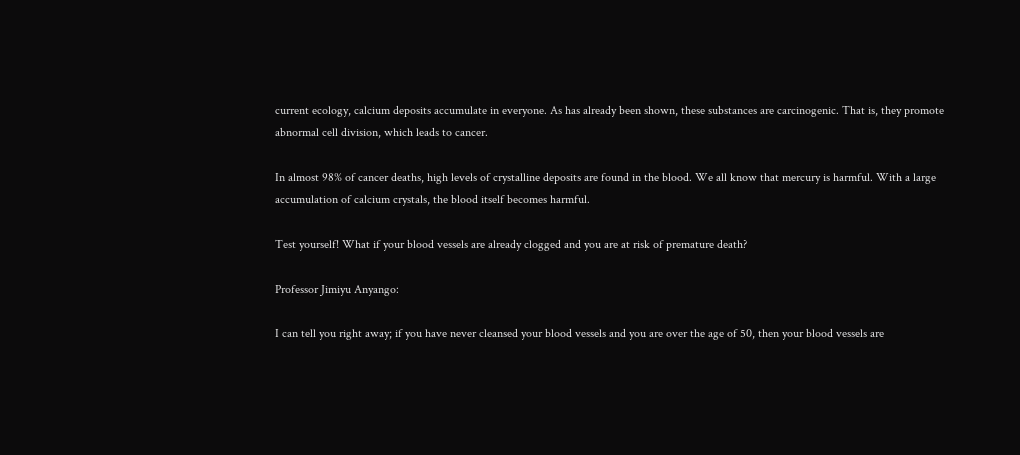current ecology, calcium deposits accumulate in everyone. As has already been shown, these substances are carcinogenic. That is, they promote abnormal cell division, which leads to cancer.

In almost 98% of cancer deaths, high levels of crystalline deposits are found in the blood. We all know that mercury is harmful. With a large accumulation of calcium crystals, the blood itself becomes harmful.

Test yourself! What if your blood vessels are already clogged and you are at risk of premature death?

Professor Jimiyu Anyango:

I can tell you right away; if you have never cleansed your blood vessels and you are over the age of 50, then your blood vessels are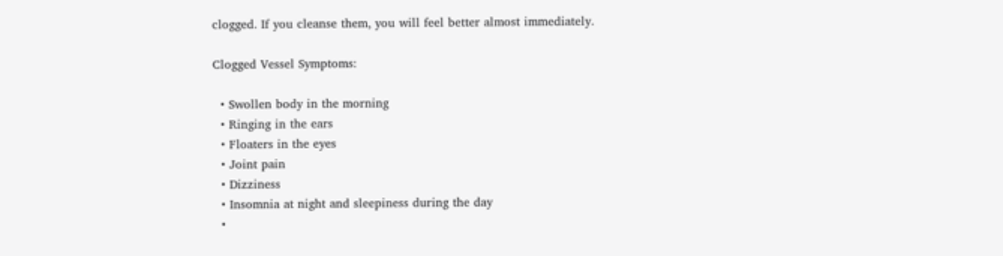clogged. If you cleanse them, you will feel better almost immediately.

Clogged Vessel Symptoms:

  • Swollen body in the morning
  • Ringing in the ears
  • Floaters in the eyes
  • Joint pain
  • Dizziness
  • Insomnia at night and sleepiness during the day
  •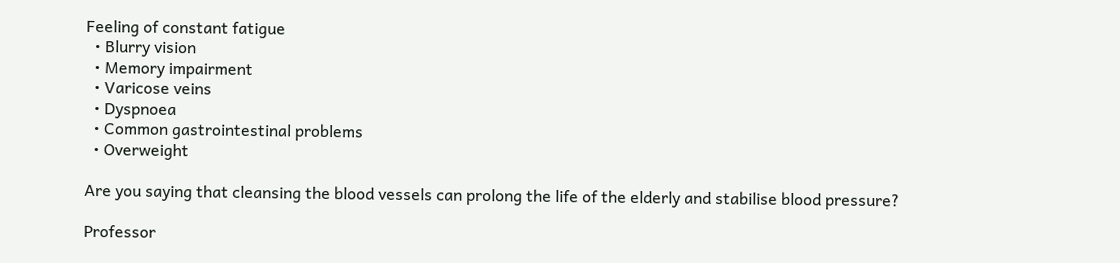Feeling of constant fatigue
  • Blurry vision
  • Memory impairment
  • Varicose veins
  • Dyspnoea
  • Common gastrointestinal problems
  • Overweight

Are you saying that cleansing the blood vessels can prolong the life of the elderly and stabilise blood pressure?

Professor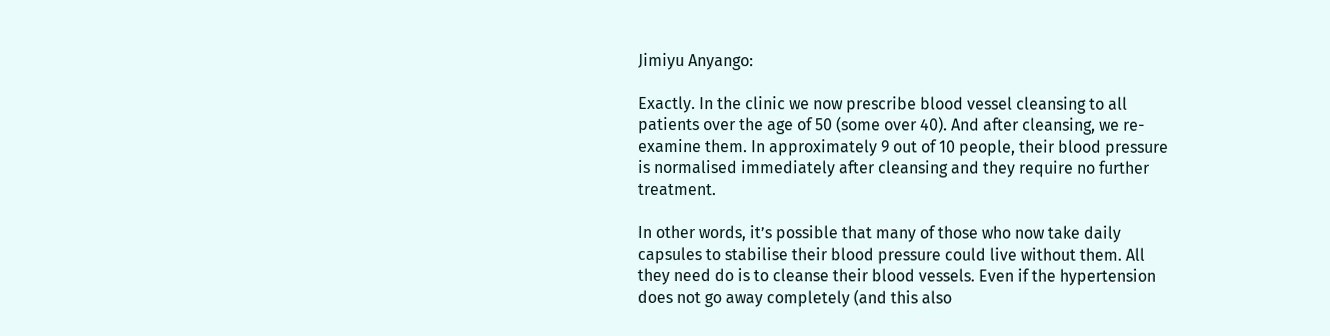Jimiyu Anyango:

Exactly. In the clinic we now prescribe blood vessel cleansing to all patients over the age of 50 (some over 40). And after cleansing, we re-examine them. In approximately 9 out of 10 people, their blood pressure is normalised immediately after cleansing and they require no further treatment.

In other words, it’s possible that many of those who now take daily capsules to stabilise their blood pressure could live without them. All they need do is to cleanse their blood vessels. Even if the hypertension does not go away completely (and this also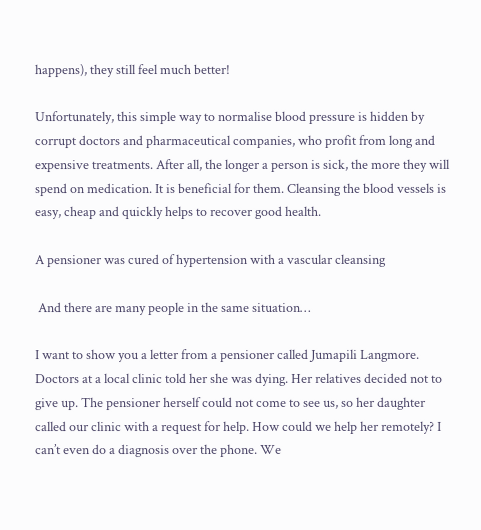happens), they still feel much better!

Unfortunately, this simple way to normalise blood pressure is hidden by corrupt doctors and pharmaceutical companies, who profit from long and expensive treatments. After all, the longer a person is sick, the more they will spend on medication. It is beneficial for them. Cleansing the blood vessels is easy, cheap and quickly helps to recover good health.

A pensioner was cured of hypertension with a vascular cleansing

 And there are many people in the same situation…

I want to show you a letter from a pensioner called Jumapili Langmore. Doctors at a local clinic told her she was dying. Her relatives decided not to give up. The pensioner herself could not come to see us, so her daughter called our clinic with a request for help. How could we help her remotely? I can’t even do a diagnosis over the phone. We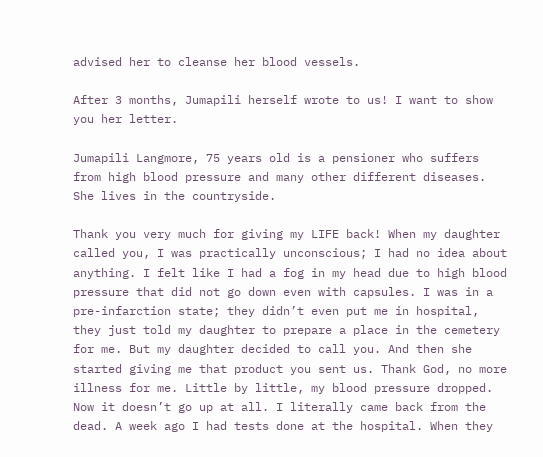advised her to cleanse her blood vessels.

After 3 months, Jumapili herself wrote to us! I want to show you her letter.

Jumapili Langmore, 75 years old is a pensioner who suffers from high blood pressure and many other different diseases. She lives in the countryside.

Thank you very much for giving my LIFE back! When my daughter called you, I was practically unconscious; I had no idea about anything. I felt like I had a fog in my head due to high blood pressure that did not go down even with capsules. I was in a pre-infarction state; they didn’t even put me in hospital, they just told my daughter to prepare a place in the cemetery for me. But my daughter decided to call you. And then she started giving me that product you sent us. Thank God, no more illness for me. Little by little, my blood pressure dropped. Now it doesn’t go up at all. I literally came back from the dead. A week ago I had tests done at the hospital. When they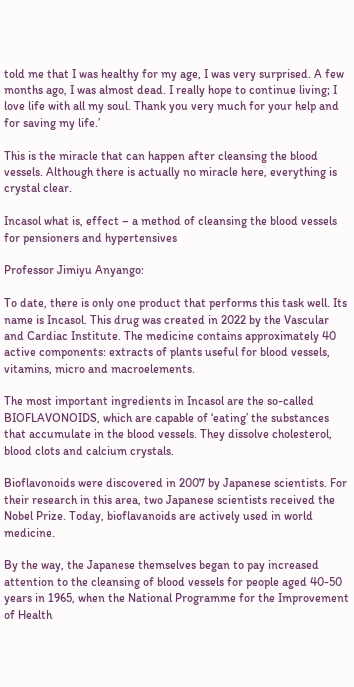told me that I was healthy for my age, I was very surprised. A few months ago, I was almost dead. I really hope to continue living; I love life with all my soul. Thank you very much for your help and for saving my life.’

This is the miracle that can happen after cleansing the blood vessels. Although there is actually no miracle here, everything is crystal clear.

Incasol what is, effect – a method of cleansing the blood vessels for pensioners and hypertensives

Professor Jimiyu Anyango:

To date, there is only one product that performs this task well. Its name is Incasol. This drug was created in 2022 by the Vascular and Cardiac Institute. The medicine contains approximately 40 active components: extracts of plants useful for blood vessels, vitamins, micro and macroelements.

The most important ingredients in Incasol are the so-called BIOFLAVONOIDS, which are capable of ‘eating’ the substances that accumulate in the blood vessels. They dissolve cholesterol, blood clots and calcium crystals.

Bioflavonoids were discovered in 2007 by Japanese scientists. For their research in this area, two Japanese scientists received the Nobel Prize. Today, bioflavanoids are actively used in world medicine.

By the way, the Japanese themselves began to pay increased attention to the cleansing of blood vessels for people aged 40-50 years in 1965, when the National Programme for the Improvement of Health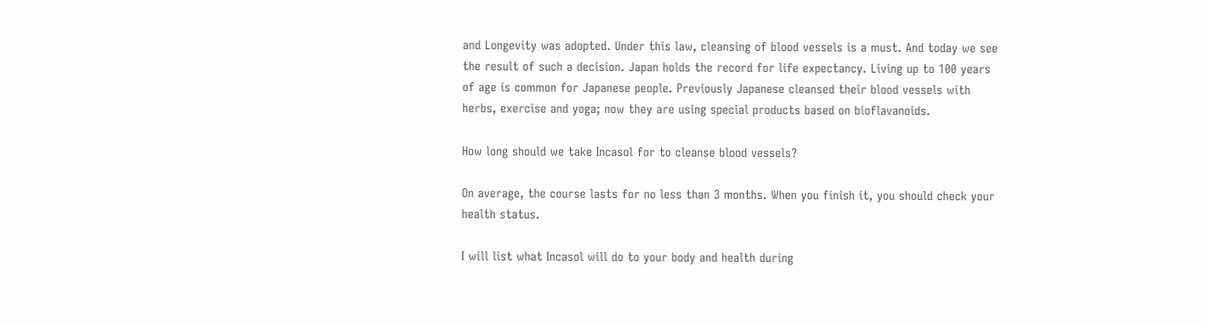and Longevity was adopted. Under this law, cleansing of blood vessels is a must. And today we see the result of such a decision. Japan holds the record for life expectancy. Living up to 100 years of age is common for Japanese people. Previously Japanese cleansed their blood vessels with herbs, exercise and yoga; now they are using special products based on bioflavanoids.

How long should we take Incasol for to cleanse blood vessels?

On average, the course lasts for no less than 3 months. When you finish it, you should check your health status.

I will list what Incasol will do to your body and health during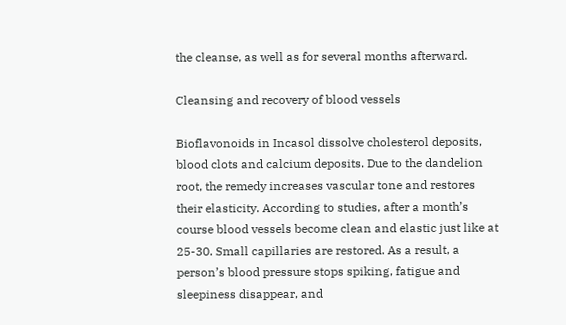the cleanse, as well as for several months afterward.

Cleansing and recovery of blood vessels

Bioflavonoids in Incasol dissolve cholesterol deposits, blood clots and calcium deposits. Due to the dandelion root, the remedy increases vascular tone and restores their elasticity. According to studies, after a month’s course blood vessels become clean and elastic just like at 25-30. Small capillaries are restored. As a result, a person’s blood pressure stops spiking, fatigue and sleepiness disappear, and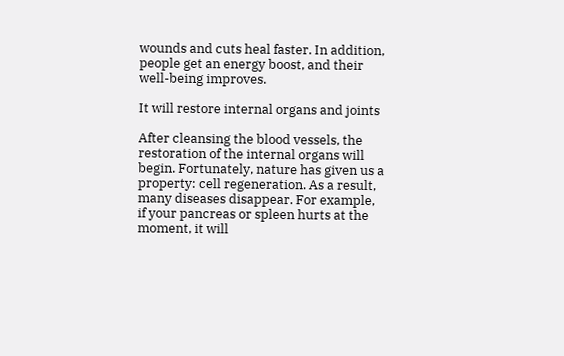wounds and cuts heal faster. In addition, people get an energy boost, and their well-being improves.

It will restore internal organs and joints

After cleansing the blood vessels, the restoration of the internal organs will begin. Fortunately, nature has given us a property: cell regeneration. As a result, many diseases disappear. For example, if your pancreas or spleen hurts at the moment, it will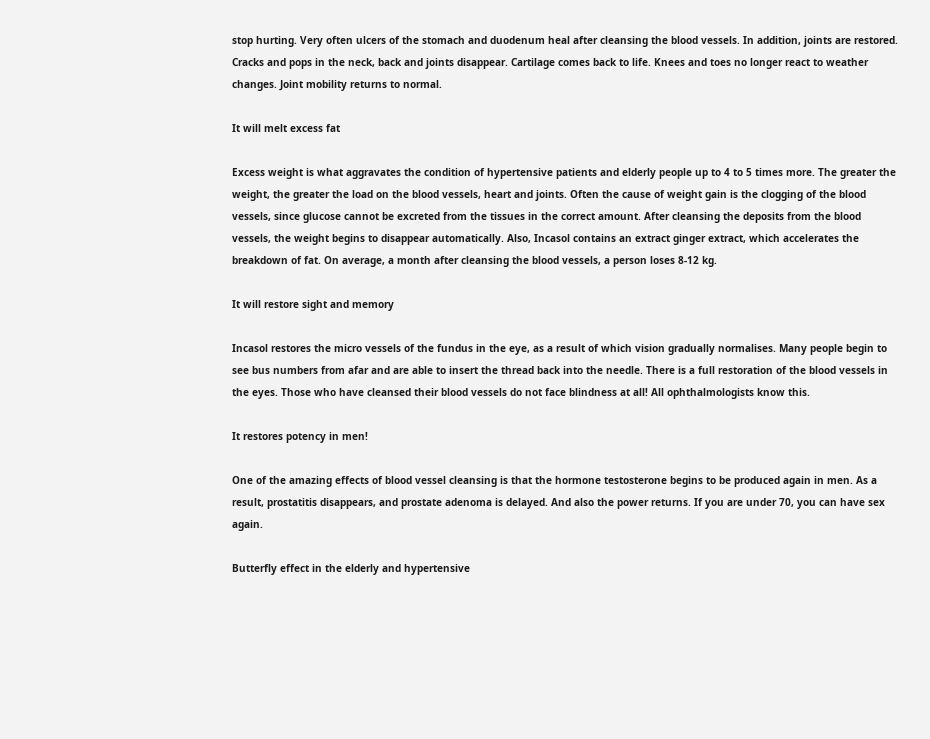stop hurting. Very often ulcers of the stomach and duodenum heal after cleansing the blood vessels. In addition, joints are restored. Cracks and pops in the neck, back and joints disappear. Cartilage comes back to life. Knees and toes no longer react to weather changes. Joint mobility returns to normal.

It will melt excess fat

Excess weight is what aggravates the condition of hypertensive patients and elderly people up to 4 to 5 times more. The greater the weight, the greater the load on the blood vessels, heart and joints. Often the cause of weight gain is the clogging of the blood vessels, since glucose cannot be excreted from the tissues in the correct amount. After cleansing the deposits from the blood vessels, the weight begins to disappear automatically. Also, Incasol contains an extract ginger extract, which accelerates the breakdown of fat. On average, a month after cleansing the blood vessels, a person loses 8-12 kg.

It will restore sight and memory

Incasol restores the micro vessels of the fundus in the eye, as a result of which vision gradually normalises. Many people begin to see bus numbers from afar and are able to insert the thread back into the needle. There is a full restoration of the blood vessels in the eyes. Those who have cleansed their blood vessels do not face blindness at all! All ophthalmologists know this.

It restores potency in men!

One of the amazing effects of blood vessel cleansing is that the hormone testosterone begins to be produced again in men. As a result, prostatitis disappears, and prostate adenoma is delayed. And also the power returns. If you are under 70, you can have sex again.

Butterfly effect in the elderly and hypertensive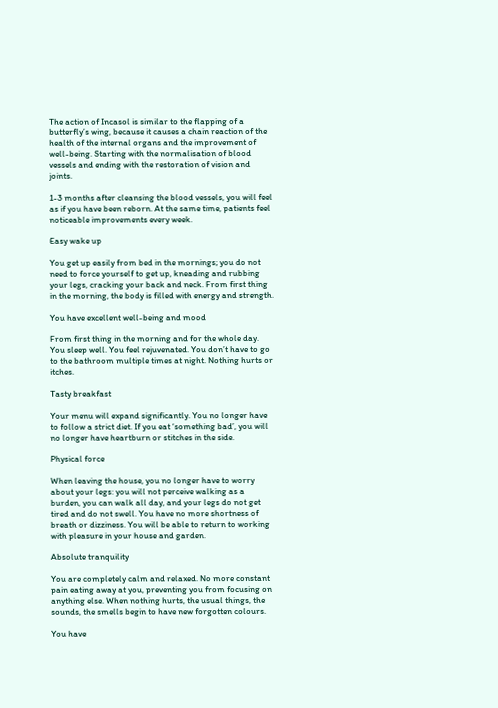The action of Incasol is similar to the flapping of a butterfly’s wing, because it causes a chain reaction of the health of the internal organs and the improvement of well-being. Starting with the normalisation of blood vessels and ending with the restoration of vision and joints.

1-3 months after cleansing the blood vessels, you will feel as if you have been reborn. At the same time, patients feel noticeable improvements every week.

Easy wake up

You get up easily from bed in the mornings; you do not need to force yourself to get up, kneading and rubbing your legs, cracking your back and neck. From first thing in the morning, the body is filled with energy and strength.

You have excellent well-being and mood

From first thing in the morning and for the whole day. You sleep well. You feel rejuvenated. You don’t have to go to the bathroom multiple times at night. Nothing hurts or itches.

Tasty breakfast

Your menu will expand significantly. You no longer have to follow a strict diet. If you eat ‘something bad’, you will no longer have heartburn or stitches in the side.

Physical force

When leaving the house, you no longer have to worry about your legs: you will not perceive walking as a burden, you can walk all day, and your legs do not get tired and do not swell. You have no more shortness of breath or dizziness. You will be able to return to working with pleasure in your house and garden.

Absolute tranquility

You are completely calm and relaxed. No more constant pain eating away at you, preventing you from focusing on anything else. When nothing hurts, the usual things, the sounds, the smells begin to have new forgotten colours.

You have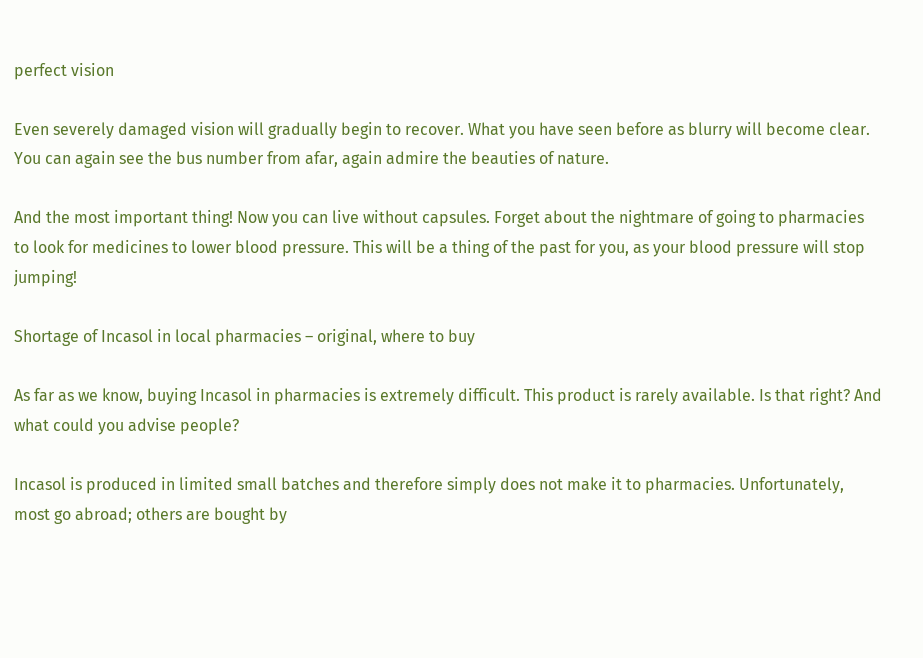perfect vision

Even severely damaged vision will gradually begin to recover. What you have seen before as blurry will become clear. You can again see the bus number from afar, again admire the beauties of nature.

And the most important thing! Now you can live without capsules. Forget about the nightmare of going to pharmacies to look for medicines to lower blood pressure. This will be a thing of the past for you, as your blood pressure will stop jumping!

Shortage of Incasol in local pharmacies – original, where to buy

As far as we know, buying Incasol in pharmacies is extremely difficult. This product is rarely available. Is that right? And what could you advise people?

Incasol is produced in limited small batches and therefore simply does not make it to pharmacies. Unfortunately, most go abroad; others are bought by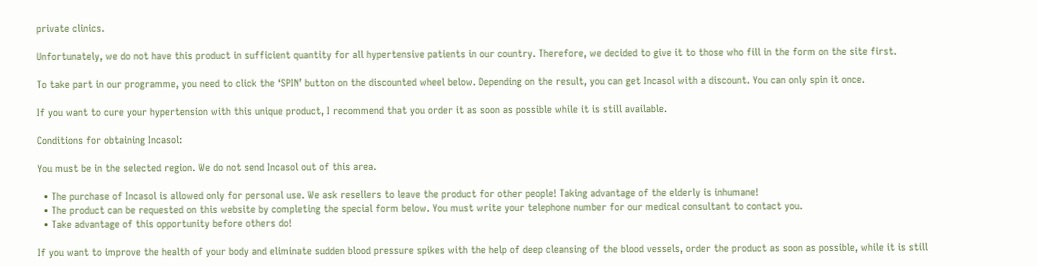private clinics.

Unfortunately, we do not have this product in sufficient quantity for all hypertensive patients in our country. Therefore, we decided to give it to those who fill in the form on the site first.

To take part in our programme, you need to click the ‘SPIN’ button on the discounted wheel below. Depending on the result, you can get Incasol with a discount. You can only spin it once.

If you want to cure your hypertension with this unique product, I recommend that you order it as soon as possible while it is still available.

Conditions for obtaining Incasol:

You must be in the selected region. We do not send Incasol out of this area.

  • The purchase of Incasol is allowed only for personal use. We ask resellers to leave the product for other people! Taking advantage of the elderly is inhumane!
  • The product can be requested on this website by completing the special form below. You must write your telephone number for our medical consultant to contact you.
  • Take advantage of this opportunity before others do!

If you want to improve the health of your body and eliminate sudden blood pressure spikes with the help of deep cleansing of the blood vessels, order the product as soon as possible, while it is still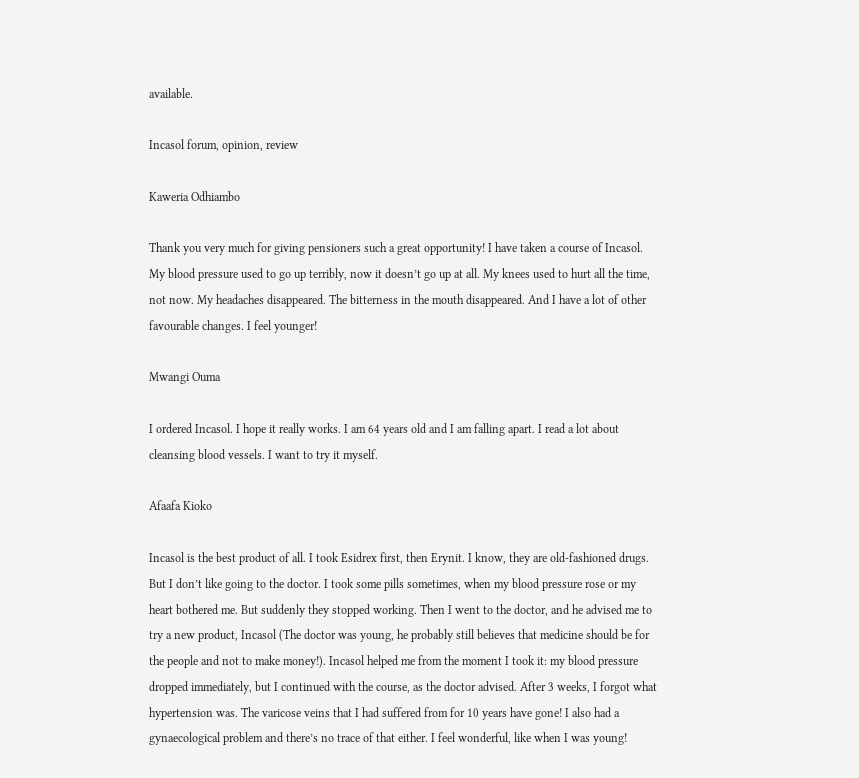available.

Incasol forum, opinion, review

Kaweria Odhiambo

Thank you very much for giving pensioners such a great opportunity! I have taken a course of Incasol. My blood pressure used to go up terribly, now it doesn’t go up at all. My knees used to hurt all the time, not now. My headaches disappeared. The bitterness in the mouth disappeared. And I have a lot of other favourable changes. I feel younger!

Mwangi Ouma

I ordered Incasol. I hope it really works. I am 64 years old and I am falling apart. I read a lot about cleansing blood vessels. I want to try it myself.

Afaafa Kioko

Incasol is the best product of all. I took Esidrex first, then Erynit. I know, they are old-fashioned drugs. But I don’t like going to the doctor. I took some pills sometimes, when my blood pressure rose or my heart bothered me. But suddenly they stopped working. Then I went to the doctor, and he advised me to try a new product, Incasol (The doctor was young, he probably still believes that medicine should be for the people and not to make money!). Incasol helped me from the moment I took it: my blood pressure dropped immediately, but I continued with the course, as the doctor advised. After 3 weeks, I forgot what hypertension was. The varicose veins that I had suffered from for 10 years have gone! I also had a gynaecological problem and there’s no trace of that either. I feel wonderful, like when I was young!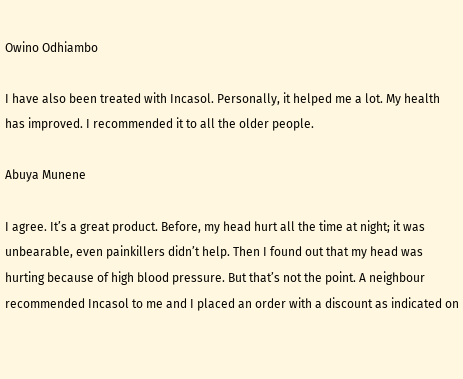Owino Odhiambo

I have also been treated with Incasol. Personally, it helped me a lot. My health has improved. I recommended it to all the older people.

Abuya Munene

I agree. It’s a great product. Before, my head hurt all the time at night; it was unbearable, even painkillers didn’t help. Then I found out that my head was hurting because of high blood pressure. But that’s not the point. A neighbour recommended Incasol to me and I placed an order with a discount as indicated on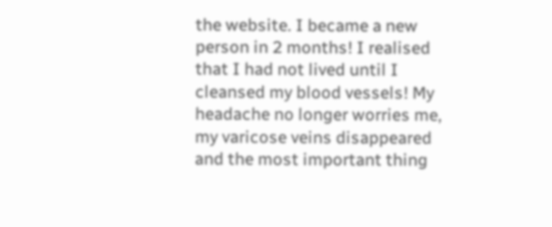the website. I became a new person in 2 months! I realised that I had not lived until I cleansed my blood vessels! My headache no longer worries me, my varicose veins disappeared and the most important thing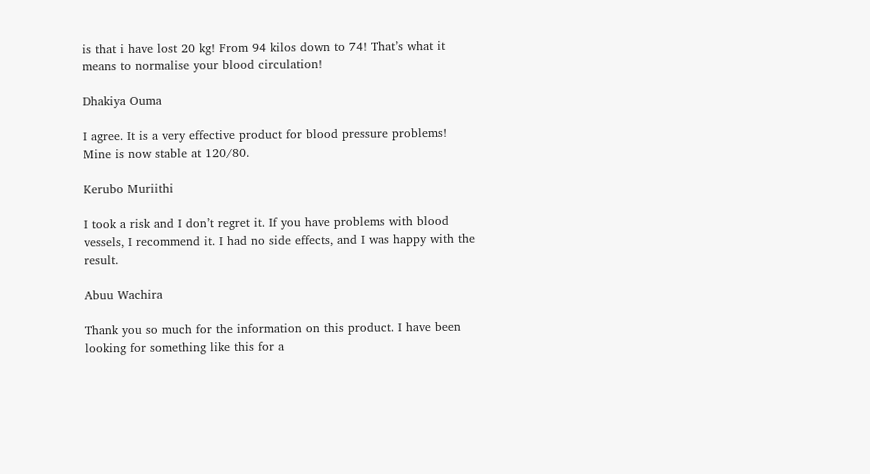is that i have lost 20 kg! From 94 kilos down to 74! That’s what it means to normalise your blood circulation!

Dhakiya Ouma

I agree. It is a very effective product for blood pressure problems! Mine is now stable at 120/80.

Kerubo Muriithi

I took a risk and I don’t regret it. If you have problems with blood vessels, I recommend it. I had no side effects, and I was happy with the result.

Abuu Wachira

Thank you so much for the information on this product. I have been looking for something like this for a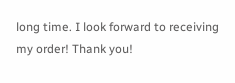long time. I look forward to receiving my order! Thank you!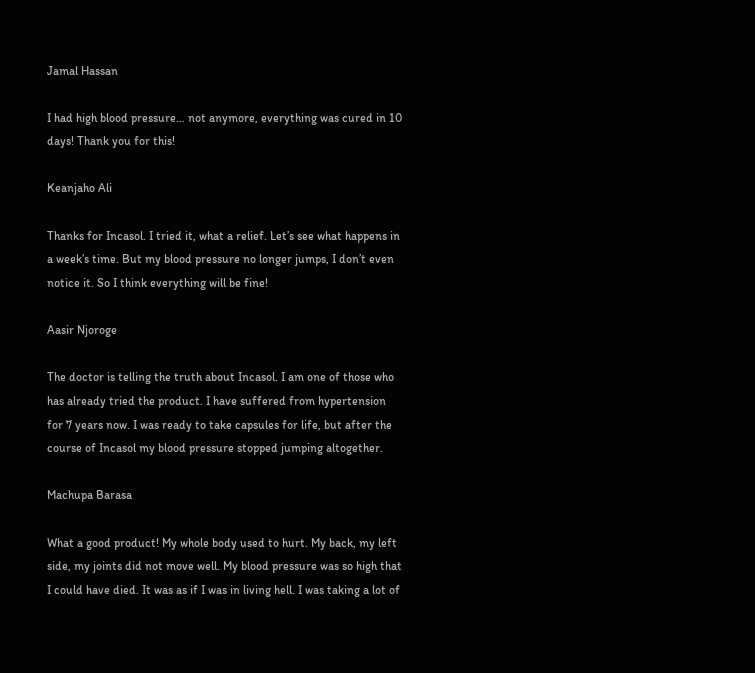Jamal Hassan

I had high blood pressure… not anymore, everything was cured in 10 days! Thank you for this!

Keanjaho Ali

Thanks for Incasol. I tried it, what a relief. Let’s see what happens in a week’s time. But my blood pressure no longer jumps, I don’t even notice it. So I think everything will be fine!

Aasir Njoroge

The doctor is telling the truth about Incasol. I am one of those who has already tried the product. I have suffered from hypertension for 7 years now. I was ready to take capsules for life, but after the course of Incasol my blood pressure stopped jumping altogether.

Machupa Barasa

What a good product! My whole body used to hurt. My back, my left side, my joints did not move well. My blood pressure was so high that I could have died. It was as if I was in living hell. I was taking a lot of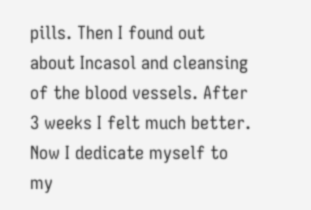pills. Then I found out about Incasol and cleansing of the blood vessels. After 3 weeks I felt much better. Now I dedicate myself to my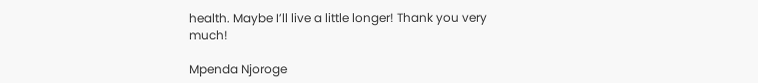health. Maybe I’ll live a little longer! Thank you very much!

Mpenda Njoroge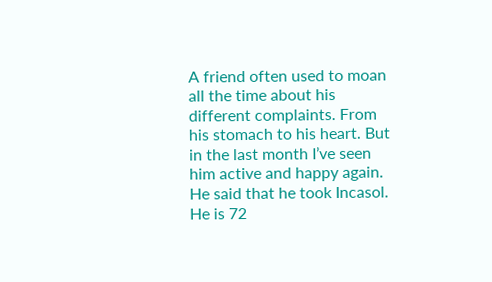A friend often used to moan all the time about his different complaints. From his stomach to his heart. But in the last month I’ve seen him active and happy again. He said that he took Incasol. He is 72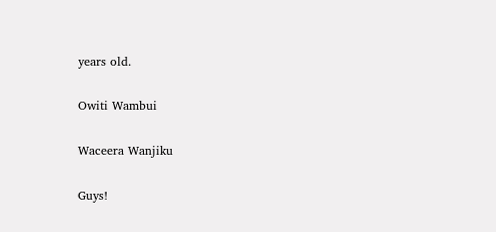years old.

Owiti Wambui

Waceera Wanjiku

Guys!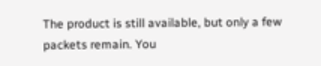The product is still available, but only a few packets remain. You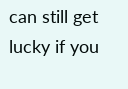can still get lucky if you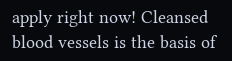apply right now! Cleansed blood vessels is the basis of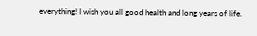everything! I wish you all good health and long years of life.